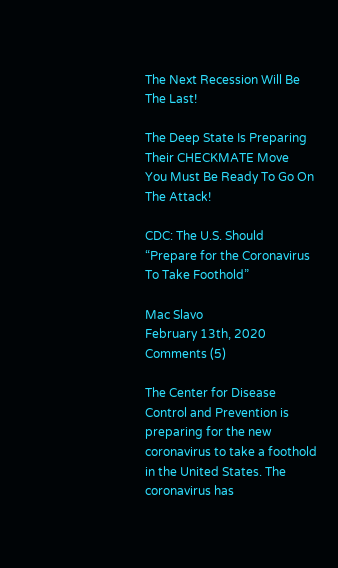The Next Recession Will Be The Last!

The Deep State Is Preparing Their CHECKMATE Move
You Must Be Ready To Go On The Attack!

CDC: The U.S. Should “Prepare for the Coronavirus To Take Foothold”

Mac Slavo
February 13th, 2020
Comments (5)

The Center for Disease Control and Prevention is preparing for the new coronavirus to take a foothold in the United States. The coronavirus has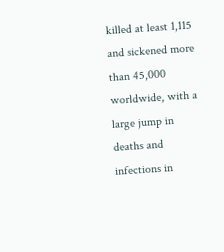killed at least 1,115 and sickened more than 45,000 worldwide, with a large jump in deaths and infections in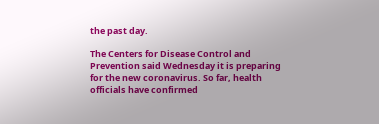the past day.

The Centers for Disease Control and Prevention said Wednesday it is preparing for the new coronavirus. So far, health officials have confirmed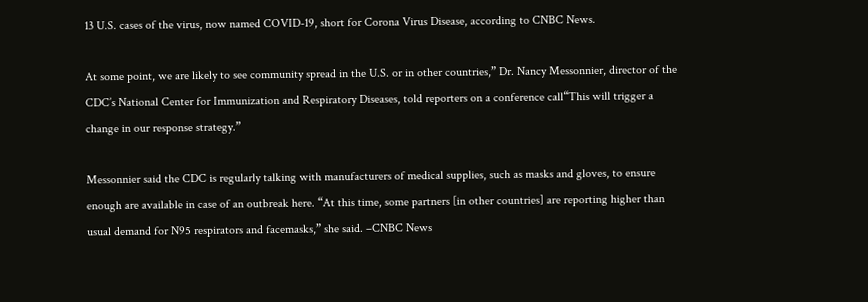13 U.S. cases of the virus, now named COVID-19, short for Corona Virus Disease, according to CNBC News.

At some point, we are likely to see community spread in the U.S. or in other countries,” Dr. Nancy Messonnier, director of the CDC’s National Center for Immunization and Respiratory Diseases, told reporters on a conference call“This will trigger a change in our response strategy.”

Messonnier said the CDC is regularly talking with manufacturers of medical supplies, such as masks and gloves, to ensure enough are available in case of an outbreak here. “At this time, some partners [in other countries] are reporting higher than usual demand for N95 respirators and facemasks,” she said. –CNBC News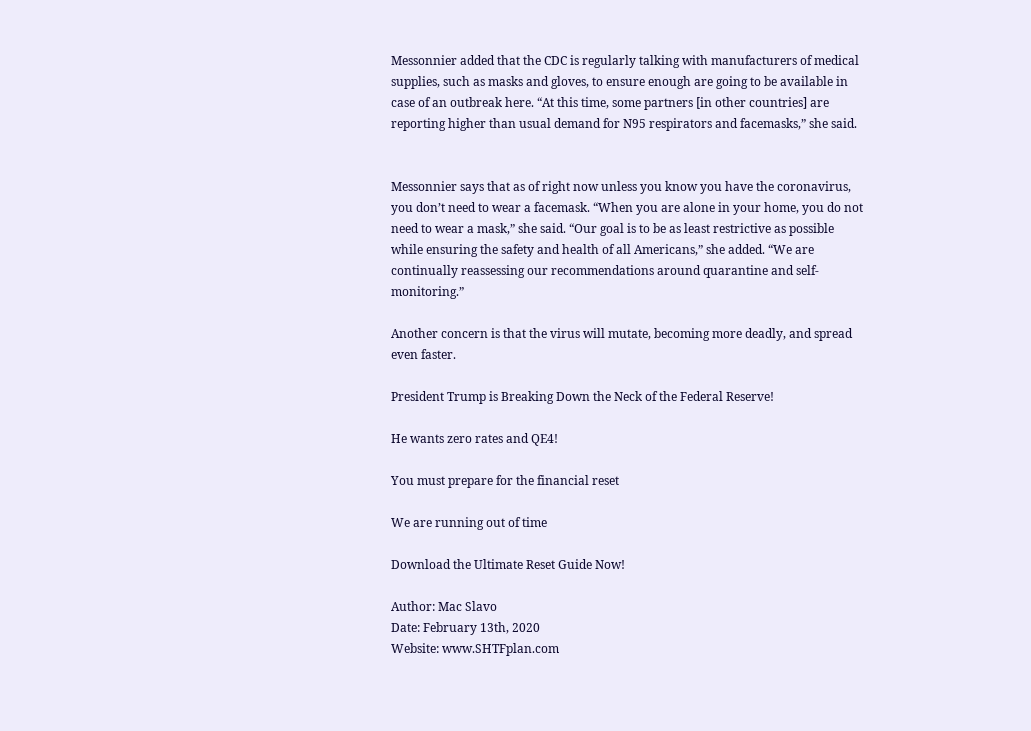Messonnier added that the CDC is regularly talking with manufacturers of medical supplies, such as masks and gloves, to ensure enough are going to be available in case of an outbreak here. “At this time, some partners [in other countries] are reporting higher than usual demand for N95 respirators and facemasks,” she said.


Messonnier says that as of right now unless you know you have the coronavirus, you don’t need to wear a facemask. “When you are alone in your home, you do not need to wear a mask,” she said. “Our goal is to be as least restrictive as possible while ensuring the safety and health of all Americans,” she added. “We are continually reassessing our recommendations around quarantine and self-monitoring.”

Another concern is that the virus will mutate, becoming more deadly, and spread even faster.

President Trump is Breaking Down the Neck of the Federal Reserve!

He wants zero rates and QE4!

You must prepare for the financial reset

We are running out of time

Download the Ultimate Reset Guide Now!

Author: Mac Slavo
Date: February 13th, 2020
Website: www.SHTFplan.com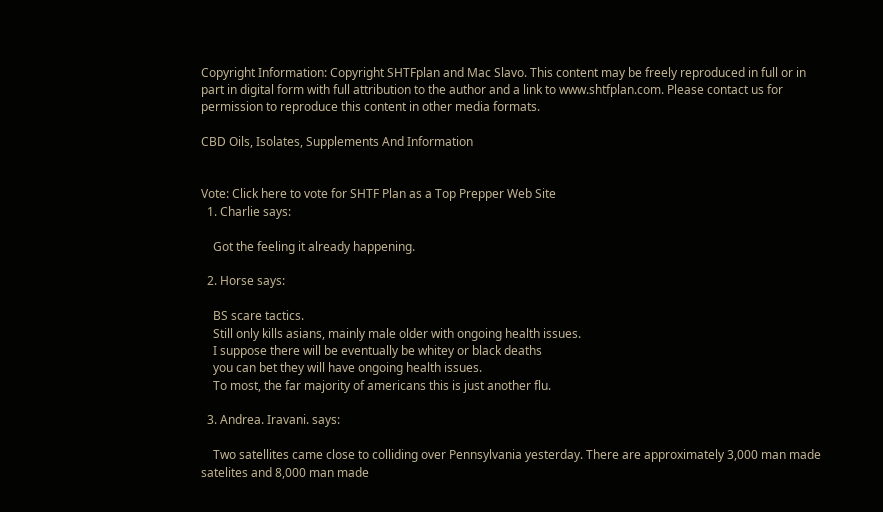Copyright Information: Copyright SHTFplan and Mac Slavo. This content may be freely reproduced in full or in part in digital form with full attribution to the author and a link to www.shtfplan.com. Please contact us for permission to reproduce this content in other media formats.

CBD Oils, Isolates, Supplements And Information


Vote: Click here to vote for SHTF Plan as a Top Prepper Web Site
  1. Charlie says:

    Got the feeling it already happening.

  2. Horse says:

    BS scare tactics.
    Still only kills asians, mainly male older with ongoing health issues.
    I suppose there will be eventually be whitey or black deaths
    you can bet they will have ongoing health issues.
    To most, the far majority of americans this is just another flu.

  3. Andrea. Iravani. says:

    Two satellites came close to colliding over Pennsylvania yesterday. There are approximately 3,000 man made satelites and 8,000 man made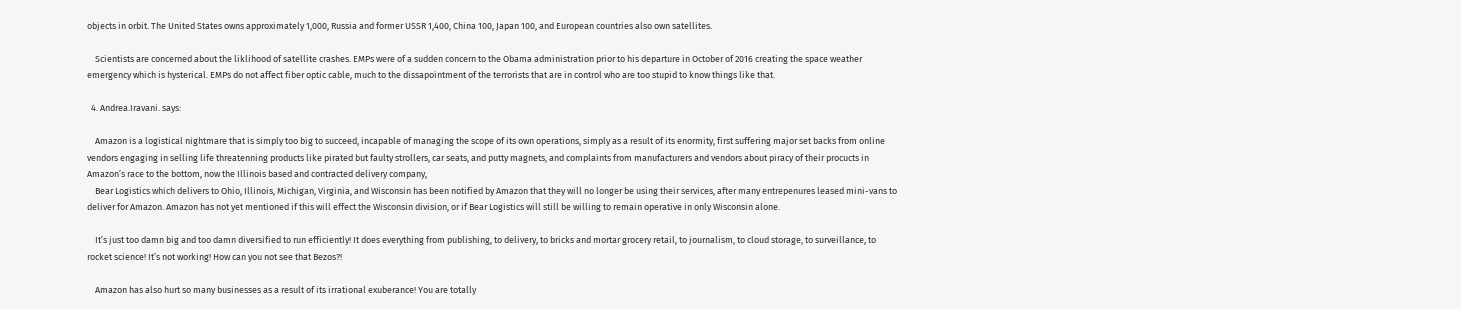objects in orbit. The United States owns approximately 1,000, Russia and former USSR 1,400, China 100, Japan 100, and European countries also own satellites.

    Scientists are concerned about the liklihood of satellite crashes. EMPs were of a sudden concern to the Obama administration prior to his departure in October of 2016 creating the space weather emergency which is hysterical. EMPs do not affect fiber optic cable, much to the dissapointment of the terrorists that are in control who are too stupid to know things like that.

  4. Andrea.Iravani. says:

    Amazon is a logistical nightmare that is simply too big to succeed, incapable of managing the scope of its own operations, simply as a result of its enormity, first suffering major set backs from online vendors engaging in selling life threatenning products like pirated but faulty strollers, car seats, and putty magnets, and complaints from manufacturers and vendors about piracy of their procucts in Amazon’s race to the bottom, now the Illinois based and contracted delivery company,
    Bear Logistics which delivers to Ohio, Illinois, Michigan, Virginia, and Wisconsin has been notified by Amazon that they will no longer be using their services, after many entrepenures leased mini-vans to deliver for Amazon. Amazon has not yet mentioned if this will effect the Wisconsin division, or if Bear Logistics will still be willing to remain operative in only Wisconsin alone.

    It’s just too damn big and too damn diversified to run efficiently! It does everything from publishing, to delivery, to bricks and mortar grocery retail, to journalism, to cloud storage, to surveillance, to rocket science! It’s not working! How can you not see that Bezos?!

    Amazon has also hurt so many businesses as a result of its irrational exuberance! You are totally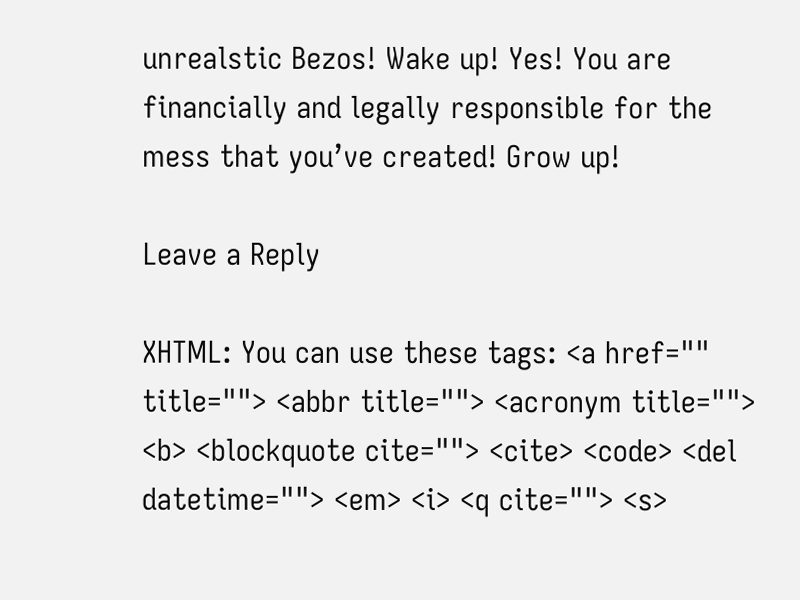unrealstic Bezos! Wake up! Yes! You are financially and legally responsible for the mess that you’ve created! Grow up!

Leave a Reply

XHTML: You can use these tags: <a href="" title=""> <abbr title=""> <acronym title=""> <b> <blockquote cite=""> <cite> <code> <del datetime=""> <em> <i> <q cite=""> <s>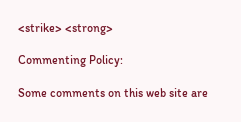<strike> <strong>

Commenting Policy:

Some comments on this web site are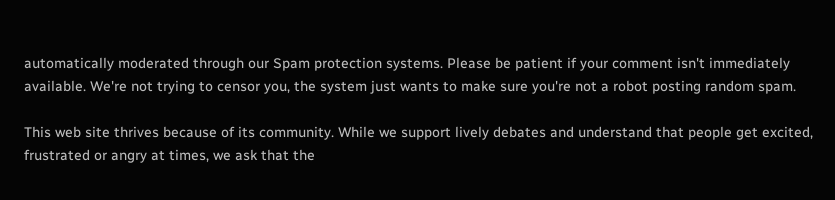automatically moderated through our Spam protection systems. Please be patient if your comment isn't immediately available. We're not trying to censor you, the system just wants to make sure you're not a robot posting random spam.

This web site thrives because of its community. While we support lively debates and understand that people get excited, frustrated or angry at times, we ask that the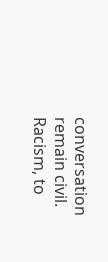conversation remain civil. Racism, to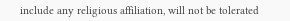include any religious affiliation, will not be tolerated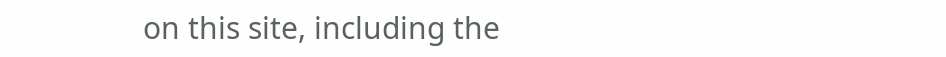on this site, including the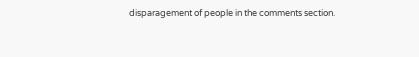disparagement of people in the comments section.